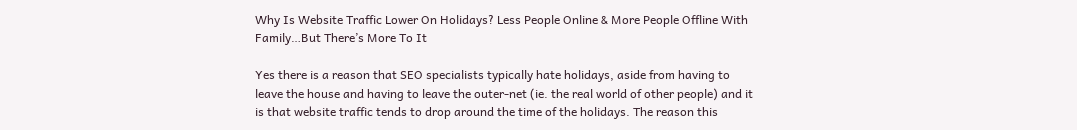Why Is Website Traffic Lower On Holidays? Less People Online & More People Offline With Family…But There’s More To It

Yes there is a reason that SEO specialists typically hate holidays, aside from having to leave the house and having to leave the outer-net (ie. the real world of other people) and it is that website traffic tends to drop around the time of the holidays. The reason this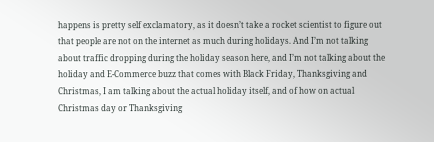happens is pretty self exclamatory, as it doesn’t take a rocket scientist to figure out that people are not on the internet as much during holidays. And I’m not talking about traffic dropping during the holiday season here, and I’m not talking about the holiday and E-Commerce buzz that comes with Black Friday, Thanksgiving and Christmas, I am talking about the actual holiday itself, and of how on actual Christmas day or Thanksgiving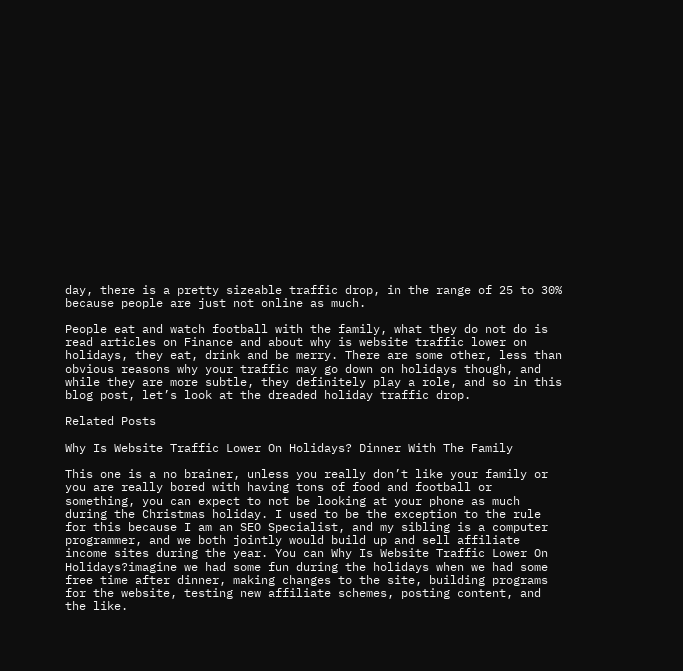day, there is a pretty sizeable traffic drop, in the range of 25 to 30% because people are just not online as much.

People eat and watch football with the family, what they do not do is read articles on Finance and about why is website traffic lower on holidays, they eat, drink and be merry. There are some other, less than obvious reasons why your traffic may go down on holidays though, and while they are more subtle, they definitely play a role, and so in this blog post, let’s look at the dreaded holiday traffic drop.

Related Posts

Why Is Website Traffic Lower On Holidays? Dinner With The Family

This one is a no brainer, unless you really don’t like your family or you are really bored with having tons of food and football or something, you can expect to not be looking at your phone as much during the Christmas holiday. I used to be the exception to the rule for this because I am an SEO Specialist, and my sibling is a computer programmer, and we both jointly would build up and sell affiliate income sites during the year. You can Why Is Website Traffic Lower On Holidays?imagine we had some fun during the holidays when we had some free time after dinner, making changes to the site, building programs for the website, testing new affiliate schemes, posting content, and the like.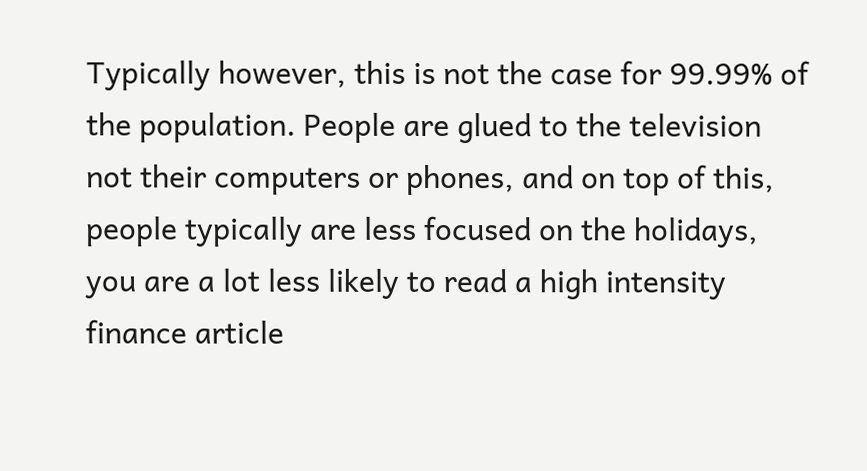Typically however, this is not the case for 99.99% of the population. People are glued to the television not their computers or phones, and on top of this, people typically are less focused on the holidays, you are a lot less likely to read a high intensity finance article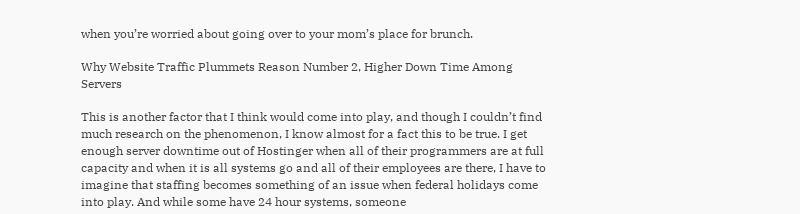when you’re worried about going over to your mom’s place for brunch.

Why Website Traffic Plummets Reason Number 2, Higher Down Time Among Servers

This is another factor that I think would come into play, and though I couldn’t find much research on the phenomenon, I know almost for a fact this to be true. I get enough server downtime out of Hostinger when all of their programmers are at full capacity and when it is all systems go and all of their employees are there, I have to imagine that staffing becomes something of an issue when federal holidays come into play. And while some have 24 hour systems, someone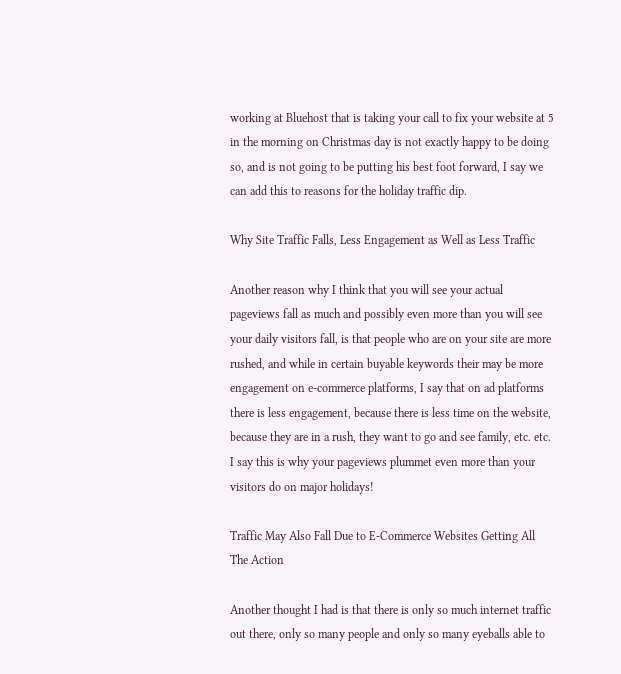working at Bluehost that is taking your call to fix your website at 5 in the morning on Christmas day is not exactly happy to be doing so, and is not going to be putting his best foot forward, I say we can add this to reasons for the holiday traffic dip.

Why Site Traffic Falls, Less Engagement as Well as Less Traffic

Another reason why I think that you will see your actual pageviews fall as much and possibly even more than you will see your daily visitors fall, is that people who are on your site are more rushed, and while in certain buyable keywords their may be more engagement on e-commerce platforms, I say that on ad platforms there is less engagement, because there is less time on the website, because they are in a rush, they want to go and see family, etc. etc. I say this is why your pageviews plummet even more than your visitors do on major holidays!

Traffic May Also Fall Due to E-Commerce Websites Getting All The Action

Another thought I had is that there is only so much internet traffic out there, only so many people and only so many eyeballs able to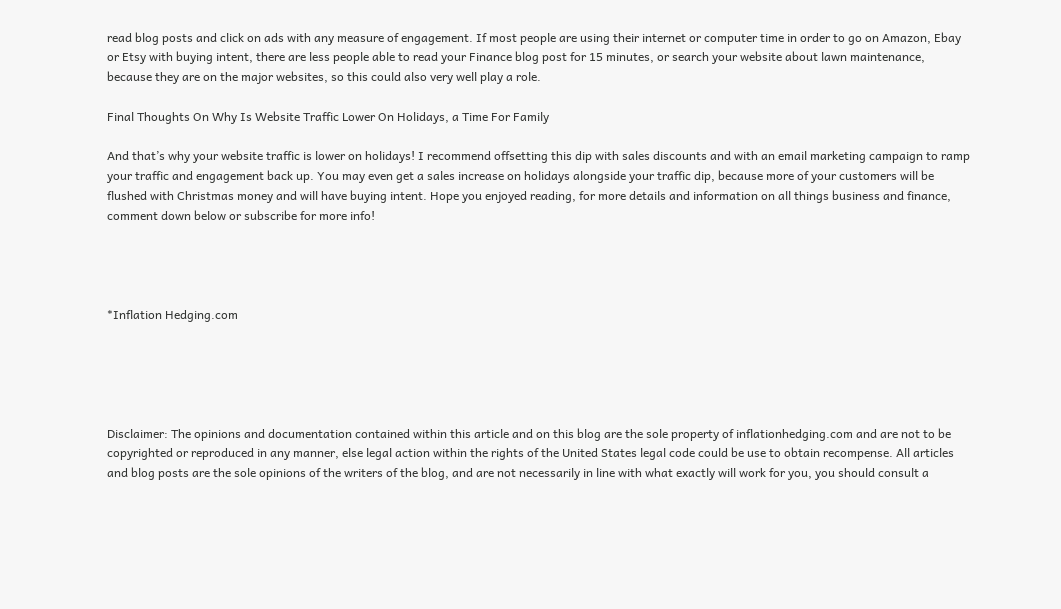read blog posts and click on ads with any measure of engagement. If most people are using their internet or computer time in order to go on Amazon, Ebay or Etsy with buying intent, there are less people able to read your Finance blog post for 15 minutes, or search your website about lawn maintenance, because they are on the major websites, so this could also very well play a role.

Final Thoughts On Why Is Website Traffic Lower On Holidays, a Time For Family

And that’s why your website traffic is lower on holidays! I recommend offsetting this dip with sales discounts and with an email marketing campaign to ramp your traffic and engagement back up. You may even get a sales increase on holidays alongside your traffic dip, because more of your customers will be flushed with Christmas money and will have buying intent. Hope you enjoyed reading, for more details and information on all things business and finance, comment down below or subscribe for more info!




*Inflation Hedging.com





Disclaimer: The opinions and documentation contained within this article and on this blog are the sole property of inflationhedging.com and are not to be copyrighted or reproduced in any manner, else legal action within the rights of the United States legal code could be use to obtain recompense. All articles and blog posts are the sole opinions of the writers of the blog, and are not necessarily in line with what exactly will work for you, you should consult a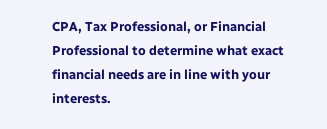CPA, Tax Professional, or Financial Professional to determine what exact financial needs are in line with your interests.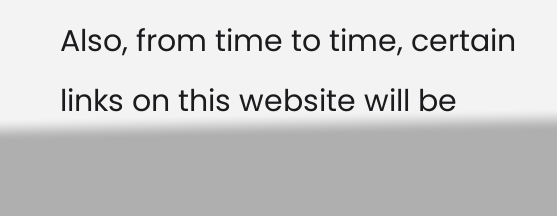Also, from time to time, certain links on this website will be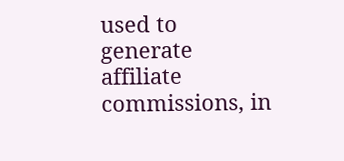used to generate affiliate commissions, in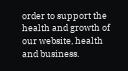order to support the health and growth of our website, health and business.